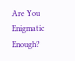Are You Enigmatic Enough?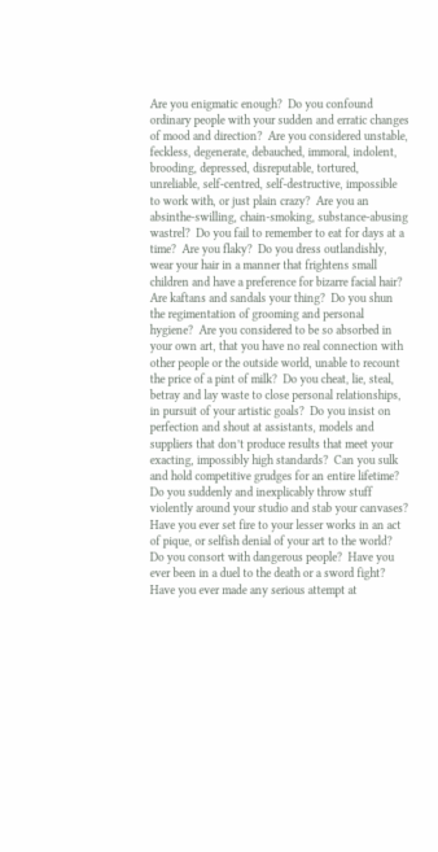Are you enigmatic enough?  Do you confound ordinary people with your sudden and erratic changes of mood and direction?  Are you considered unstable, feckless, degenerate, debauched, immoral, indolent, brooding, depressed, disreputable, tortured, unreliable, self-centred, self-destructive, impossible to work with, or just plain crazy?  Are you an absinthe-swilling, chain-smoking, substance-abusing wastrel?  Do you fail to remember to eat for days at a time?  Are you flaky?  Do you dress outlandishly, wear your hair in a manner that frightens small children and have a preference for bizarre facial hair?  Are kaftans and sandals your thing?  Do you shun the regimentation of grooming and personal hygiene?  Are you considered to be so absorbed in your own art, that you have no real connection with other people or the outside world, unable to recount the price of a pint of milk?  Do you cheat, lie, steal, betray and lay waste to close personal relationships, in pursuit of your artistic goals?  Do you insist on perfection and shout at assistants, models and suppliers that don’t produce results that meet your exacting, impossibly high standards?  Can you sulk and hold competitive grudges for an entire lifetime?  Do you suddenly and inexplicably throw stuff violently around your studio and stab your canvases?  Have you ever set fire to your lesser works in an act of pique, or selfish denial of your art to the world?  Do you consort with dangerous people?  Have you ever been in a duel to the death or a sword fight?  Have you ever made any serious attempt at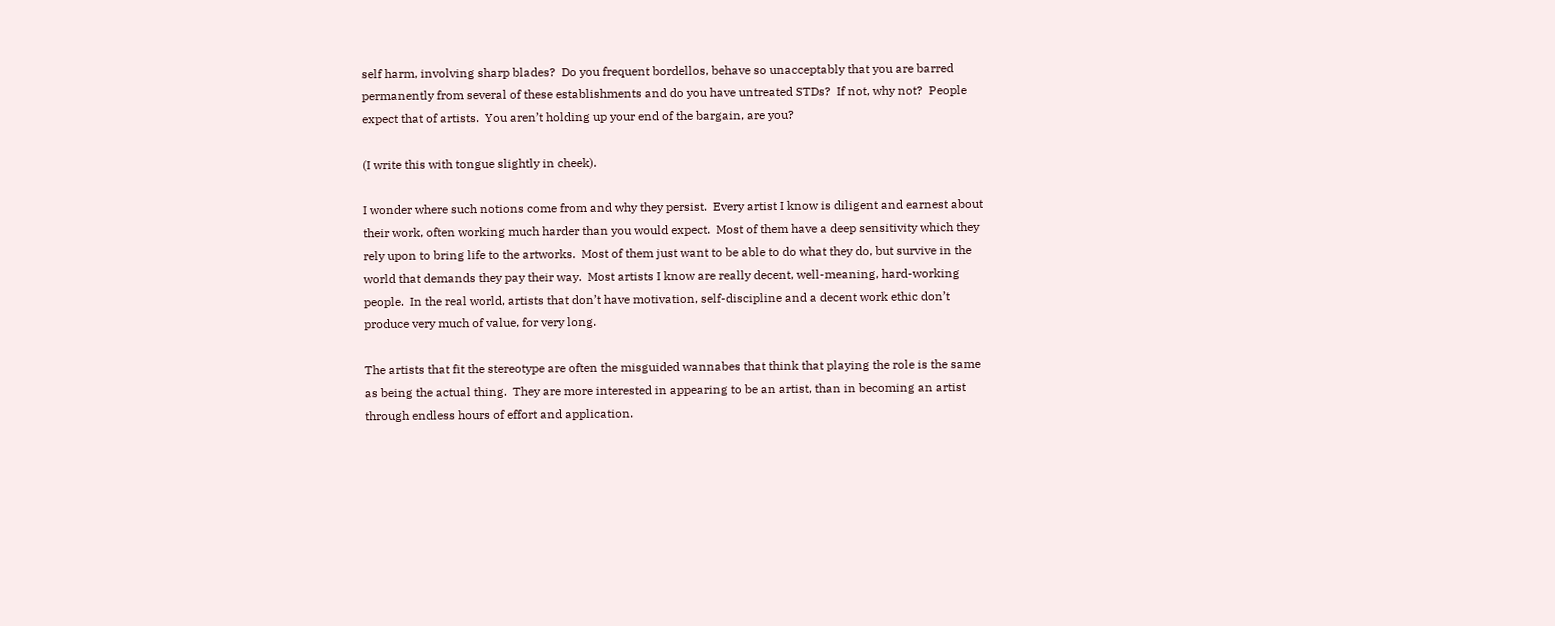self harm, involving sharp blades?  Do you frequent bordellos, behave so unacceptably that you are barred permanently from several of these establishments and do you have untreated STDs?  If not, why not?  People expect that of artists.  You aren’t holding up your end of the bargain, are you?

(I write this with tongue slightly in cheek).

I wonder where such notions come from and why they persist.  Every artist I know is diligent and earnest about their work, often working much harder than you would expect.  Most of them have a deep sensitivity which they rely upon to bring life to the artworks.  Most of them just want to be able to do what they do, but survive in the world that demands they pay their way.  Most artists I know are really decent, well-meaning, hard-working people.  In the real world, artists that don’t have motivation, self-discipline and a decent work ethic don’t produce very much of value, for very long.

The artists that fit the stereotype are often the misguided wannabes that think that playing the role is the same as being the actual thing.  They are more interested in appearing to be an artist, than in becoming an artist through endless hours of effort and application.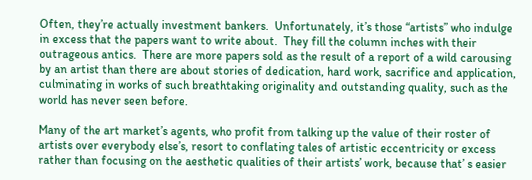Often, they’re actually investment bankers.  Unfortunately, it’s those “artists” who indulge in excess that the papers want to write about.  They fill the column inches with their outrageous antics.  There are more papers sold as the result of a report of a wild carousing by an artist than there are about stories of dedication, hard work, sacrifice and application, culminating in works of such breathtaking originality and outstanding quality, such as the world has never seen before.

Many of the art market’s agents, who profit from talking up the value of their roster of artists over everybody else’s, resort to conflating tales of artistic eccentricity or excess rather than focusing on the aesthetic qualities of their artists’ work, because that’ s easier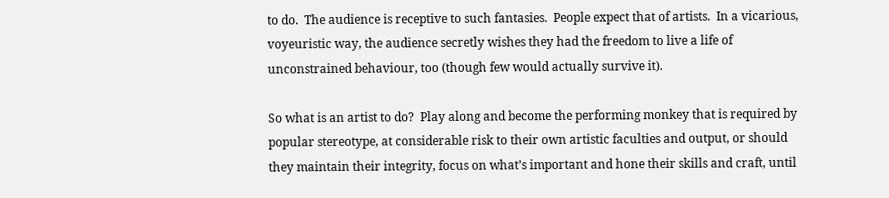to do.  The audience is receptive to such fantasies.  People expect that of artists.  In a vicarious, voyeuristic way, the audience secretly wishes they had the freedom to live a life of unconstrained behaviour, too (though few would actually survive it).

So what is an artist to do?  Play along and become the performing monkey that is required by popular stereotype, at considerable risk to their own artistic faculties and output, or should they maintain their integrity, focus on what’s important and hone their skills and craft, until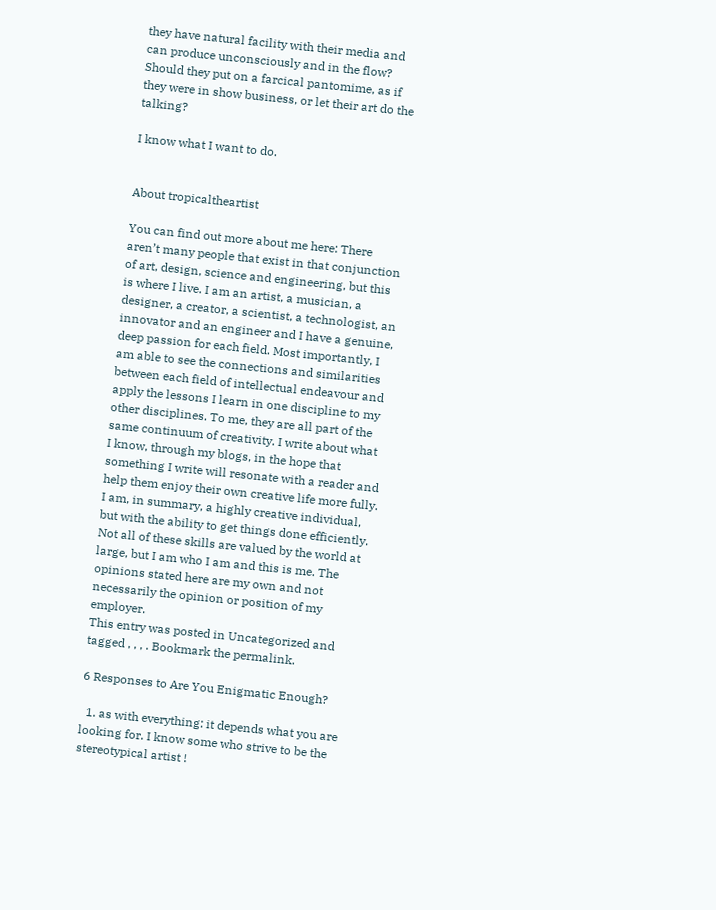they have natural facility with their media and can produce unconsciously and in the flow?  Should they put on a farcical pantomime, as if they were in show business, or let their art do the talking?

I know what I want to do.


About tropicaltheartist

You can find out more about me here: There aren’t many people that exist in that conjunction of art, design, science and engineering, but this is where I live. I am an artist, a musician, a designer, a creator, a scientist, a technologist, an innovator and an engineer and I have a genuine, deep passion for each field. Most importantly, I am able to see the connections and similarities between each field of intellectual endeavour and apply the lessons I learn in one discipline to my other disciplines. To me, they are all part of the same continuum of creativity. I write about what I know, through my blogs, in the hope that something I write will resonate with a reader and help them enjoy their own creative life more fully. I am, in summary, a highly creative individual, but with the ability to get things done efficiently. Not all of these skills are valued by the world at large, but I am who I am and this is me. The opinions stated here are my own and not necessarily the opinion or position of my employer.
This entry was posted in Uncategorized and tagged , , , . Bookmark the permalink.

6 Responses to Are You Enigmatic Enough?

  1. as with everything: it depends what you are looking for. I know some who strive to be the stereotypical artist !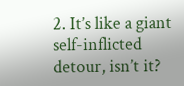2. It’s like a giant self-inflicted detour, isn’t it?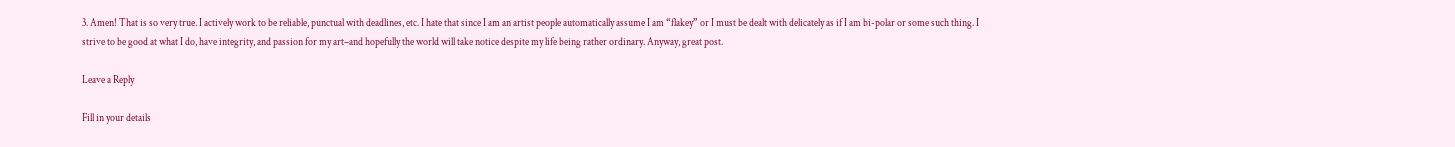3. Amen! That is so very true. I actively work to be reliable, punctual with deadlines, etc. I hate that since I am an artist people automatically assume I am “flakey” or I must be dealt with delicately as if I am bi-polar or some such thing. I strive to be good at what I do, have integrity, and passion for my art–and hopefully the world will take notice despite my life being rather ordinary. Anyway, great post.

Leave a Reply

Fill in your details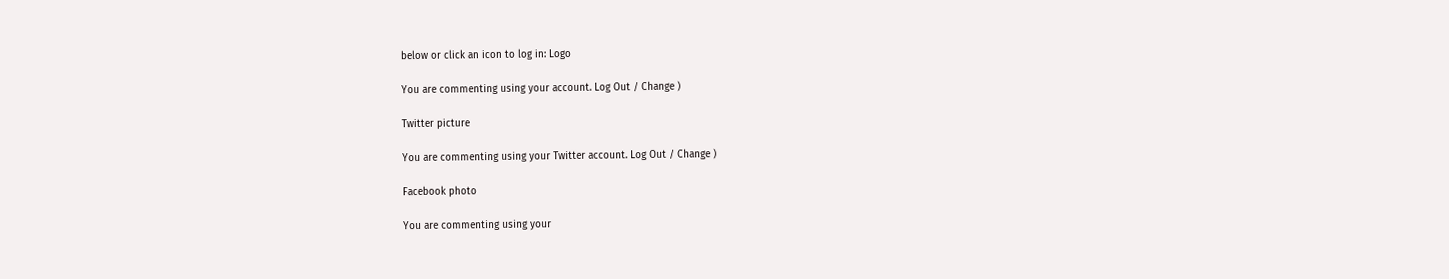below or click an icon to log in: Logo

You are commenting using your account. Log Out / Change )

Twitter picture

You are commenting using your Twitter account. Log Out / Change )

Facebook photo

You are commenting using your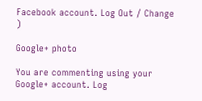Facebook account. Log Out / Change )

Google+ photo

You are commenting using your Google+ account. Log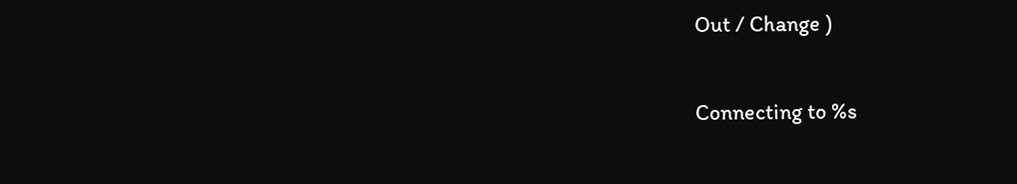Out / Change )

Connecting to %s